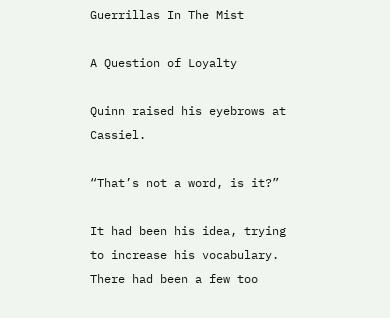Guerrillas In The Mist

A Question of Loyalty

Quinn raised his eyebrows at Cassiel.

“That’s not a word, is it?”

It had been his idea, trying to increase his vocabulary. There had been a few too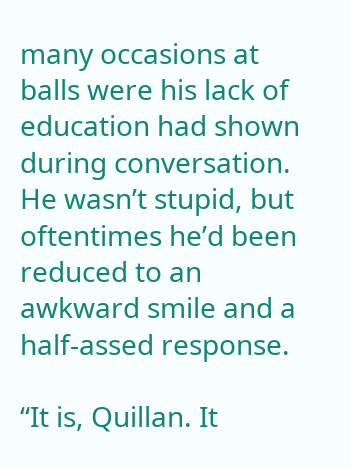many occasions at balls were his lack of education had shown during conversation. He wasn’t stupid, but oftentimes he’d been reduced to an awkward smile and a half-assed response.

“It is, Quillan. It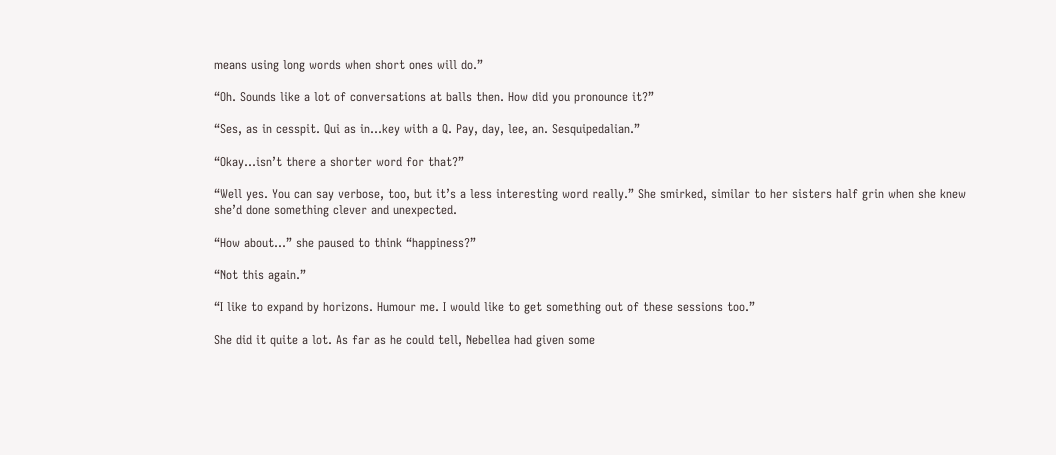means using long words when short ones will do.”

“Oh. Sounds like a lot of conversations at balls then. How did you pronounce it?”

“Ses, as in cesspit. Qui as in…key with a Q. Pay, day, lee, an. Sesquipedalian.”

“Okay…isn’t there a shorter word for that?”

“Well yes. You can say verbose, too, but it’s a less interesting word really.” She smirked, similar to her sisters half grin when she knew she’d done something clever and unexpected.

“How about…” she paused to think “happiness?”

“Not this again.”

“I like to expand by horizons. Humour me. I would like to get something out of these sessions too.”

She did it quite a lot. As far as he could tell, Nebellea had given some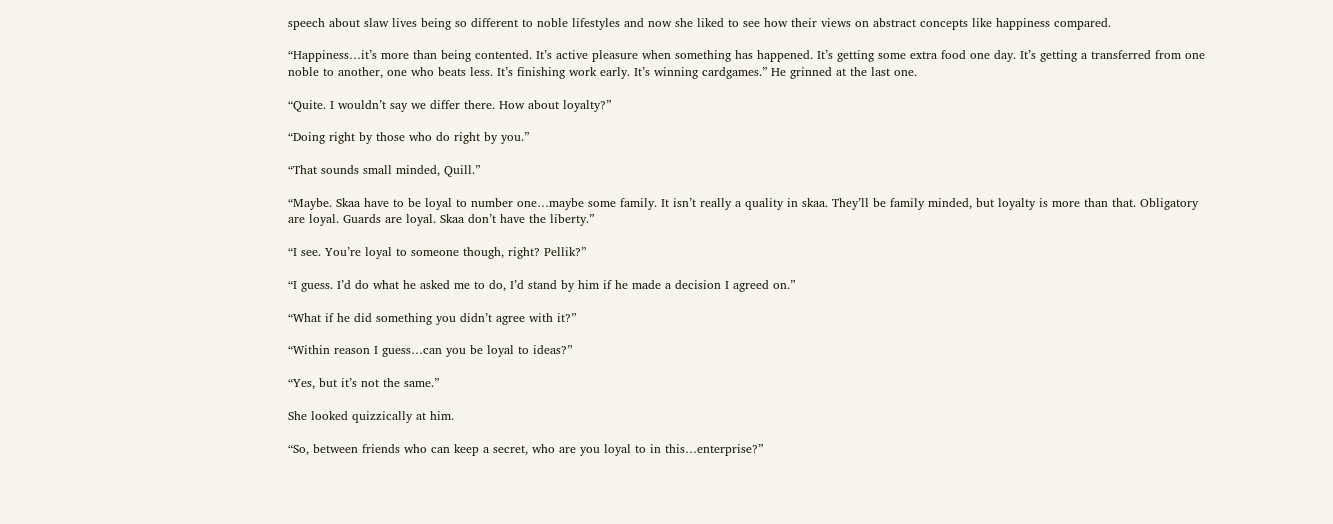speech about slaw lives being so different to noble lifestyles and now she liked to see how their views on abstract concepts like happiness compared.

“Happiness…it’s more than being contented. It’s active pleasure when something has happened. It’s getting some extra food one day. It’s getting a transferred from one noble to another, one who beats less. It’s finishing work early. It’s winning cardgames.” He grinned at the last one.

“Quite. I wouldn’t say we differ there. How about loyalty?”

“Doing right by those who do right by you.”

“That sounds small minded, Quill.”

“Maybe. Skaa have to be loyal to number one…maybe some family. It isn’t really a quality in skaa. They’ll be family minded, but loyalty is more than that. Obligatory are loyal. Guards are loyal. Skaa don’t have the liberty.”

“I see. You’re loyal to someone though, right? Pellik?”

“I guess. I’d do what he asked me to do, I’d stand by him if he made a decision I agreed on.”

“What if he did something you didn’t agree with it?”

“Within reason I guess…can you be loyal to ideas?”

“Yes, but it’s not the same.”

She looked quizzically at him.

“So, between friends who can keep a secret, who are you loyal to in this…enterprise?”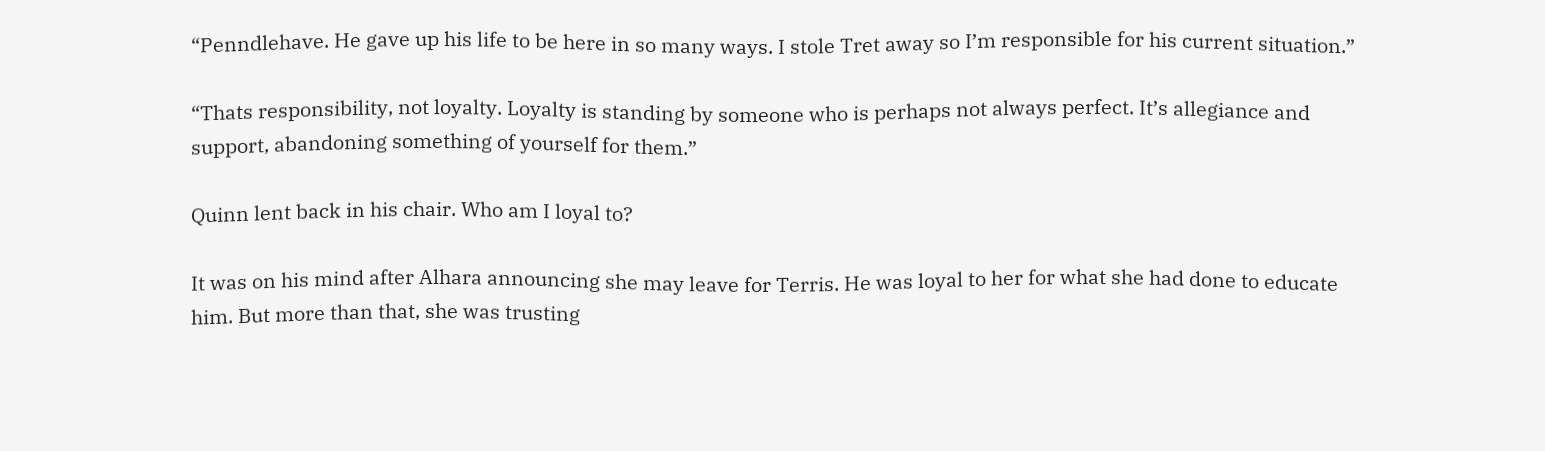“Penndlehave. He gave up his life to be here in so many ways. I stole Tret away so I’m responsible for his current situation.”

“Thats responsibility, not loyalty. Loyalty is standing by someone who is perhaps not always perfect. It’s allegiance and support, abandoning something of yourself for them.”

Quinn lent back in his chair. Who am I loyal to?

It was on his mind after Alhara announcing she may leave for Terris. He was loyal to her for what she had done to educate him. But more than that, she was trusting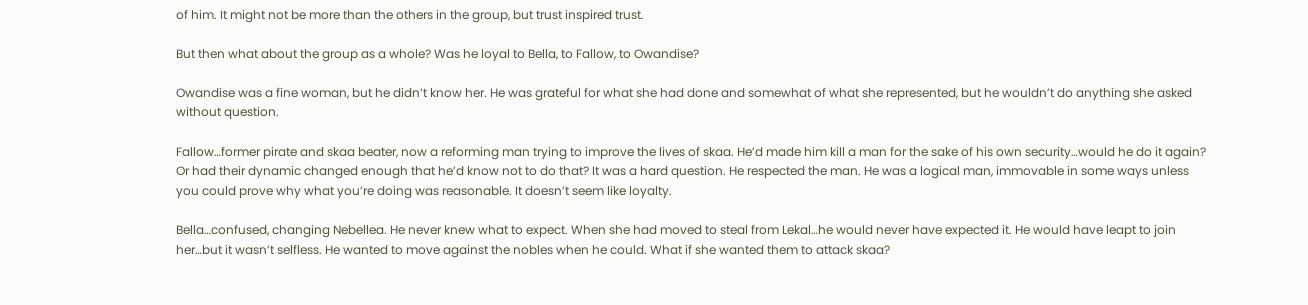of him. It might not be more than the others in the group, but trust inspired trust.

But then what about the group as a whole? Was he loyal to Bella, to Fallow, to Owandise?

Owandise was a fine woman, but he didn’t know her. He was grateful for what she had done and somewhat of what she represented, but he wouldn’t do anything she asked without question.

Fallow…former pirate and skaa beater, now a reforming man trying to improve the lives of skaa. He’d made him kill a man for the sake of his own security…would he do it again? Or had their dynamic changed enough that he’d know not to do that? It was a hard question. He respected the man. He was a logical man, immovable in some ways unless you could prove why what you’re doing was reasonable. It doesn’t seem like loyalty.

Bella…confused, changing Nebellea. He never knew what to expect. When she had moved to steal from Lekal…he would never have expected it. He would have leapt to join her…but it wasn’t selfless. He wanted to move against the nobles when he could. What if she wanted them to attack skaa?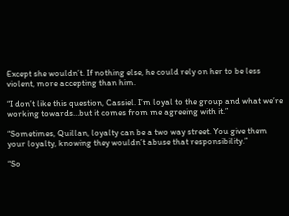Except she wouldn’t. If nothing else, he could rely on her to be less violent, more accepting than him.

“I don’t like this question, Cassiel. I’m loyal to the group and what we’re working towards…but it comes from me agreeing with it.”

“Sometimes, Quillan, loyalty can be a two way street. You give them your loyalty, knowing they wouldn’t abuse that responsibility.”

“So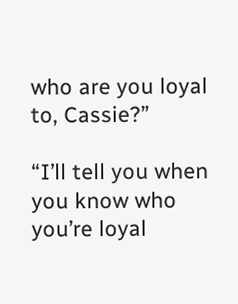who are you loyal to, Cassie?”

“I’ll tell you when you know who you’re loyal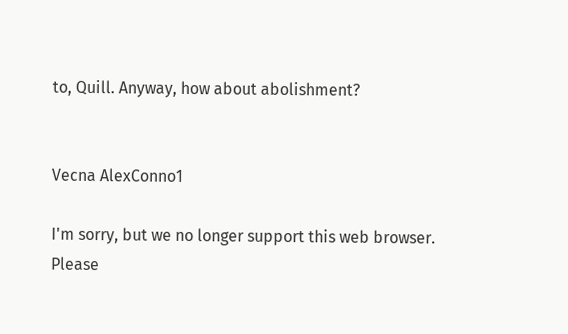to, Quill. Anyway, how about abolishment?


Vecna AlexConno1

I'm sorry, but we no longer support this web browser. Please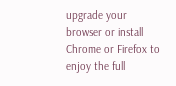upgrade your browser or install Chrome or Firefox to enjoy the full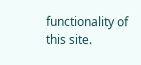functionality of this site.